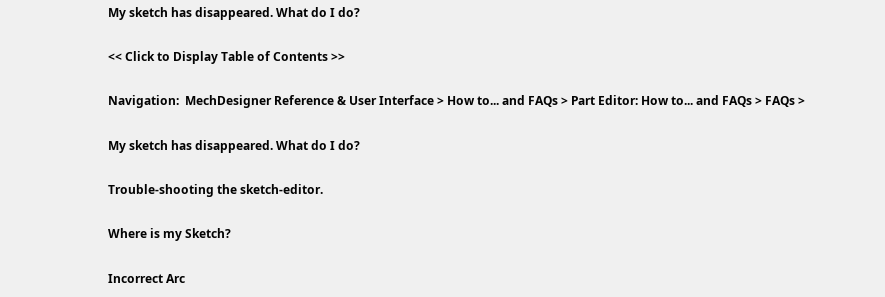My sketch has disappeared. What do I do?

<< Click to Display Table of Contents >>

Navigation:  MechDesigner Reference & User Interface > How to... and FAQs > Part Editor: How to... and FAQs > FAQs >

My sketch has disappeared. What do I do?

Trouble-shooting the sketch-editor.

Where is my Sketch?

Incorrect Arc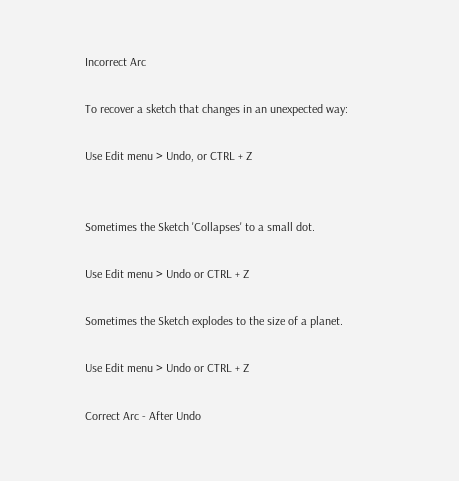Incorrect Arc

To recover a sketch that changes in an unexpected way:

Use Edit menu > Undo, or CTRL + Z


Sometimes the Sketch 'Collapses' to a small dot.

Use Edit menu > Undo or CTRL + Z

Sometimes the Sketch explodes to the size of a planet.

Use Edit menu > Undo or CTRL + Z

Correct Arc - After Undo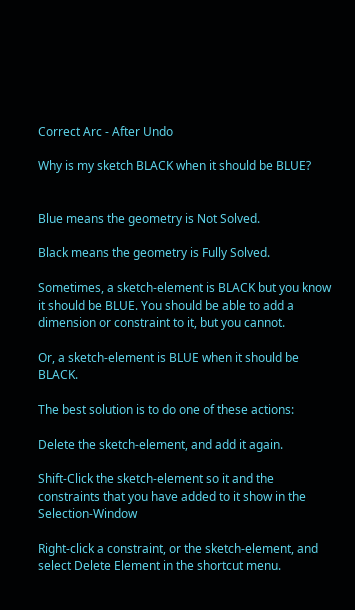Correct Arc - After Undo

Why is my sketch BLACK when it should be BLUE?


Blue means the geometry is Not Solved.

Black means the geometry is Fully Solved.

Sometimes, a sketch-element is BLACK but you know it should be BLUE. You should be able to add a dimension or constraint to it, but you cannot.

Or, a sketch-element is BLUE when it should be BLACK.

The best solution is to do one of these actions:

Delete the sketch-element, and add it again.

Shift-Click the sketch-element so it and the constraints that you have added to it show in the Selection-Window

Right-click a constraint, or the sketch-element, and select Delete Element in the shortcut menu.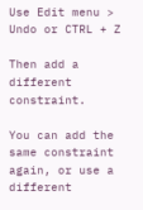Use Edit menu > Undo or CTRL + Z

Then add a different constraint.

You can add the same constraint again, or use a different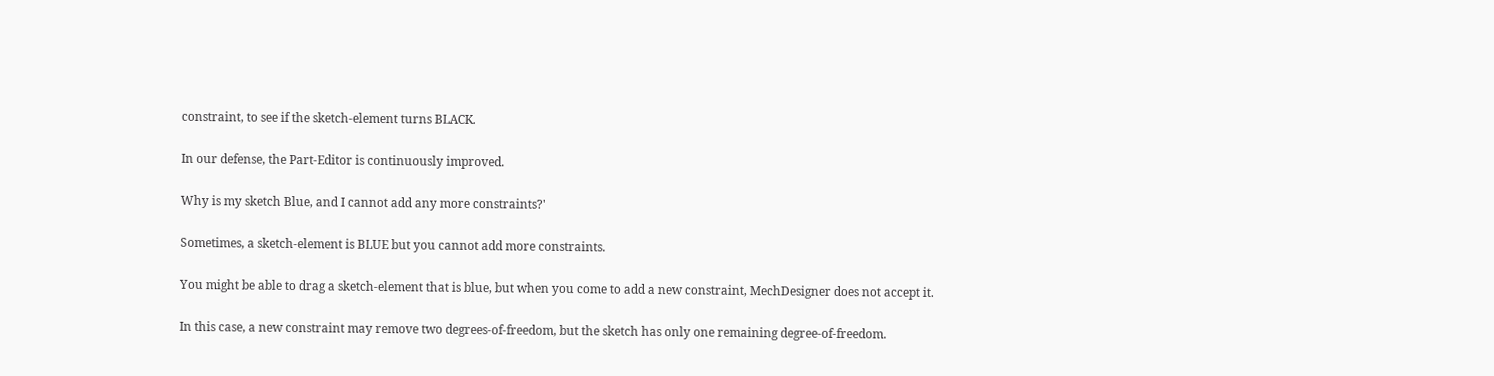constraint, to see if the sketch-element turns BLACK.

In our defense, the Part-Editor is continuously improved.

Why is my sketch Blue, and I cannot add any more constraints?'

Sometimes, a sketch-element is BLUE but you cannot add more constraints.

You might be able to drag a sketch-element that is blue, but when you come to add a new constraint, MechDesigner does not accept it.

In this case, a new constraint may remove two degrees-of-freedom, but the sketch has only one remaining degree-of-freedom.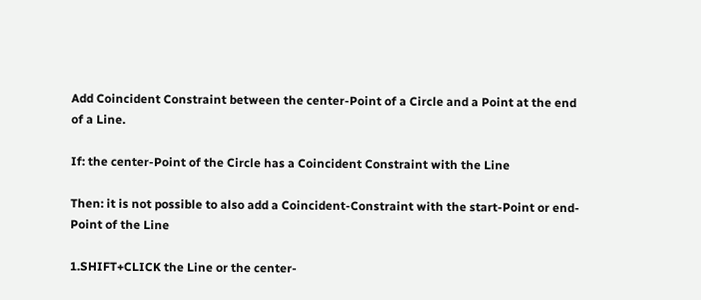Add Coincident Constraint between the center-Point of a Circle and a Point at the end of a Line.

If: the center-Point of the Circle has a Coincident Constraint with the Line

Then: it is not possible to also add a Coincident-Constraint with the start-Point or end-Point of the Line

1.SHIFT+CLICK the Line or the center-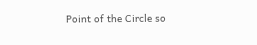Point of the Circle so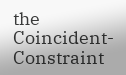the Coincident-Constraint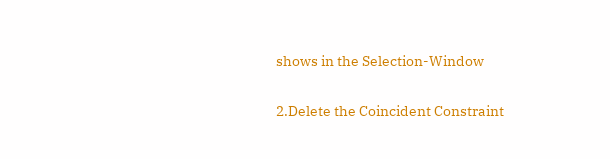shows in the Selection-Window

2.Delete the Coincident Constraint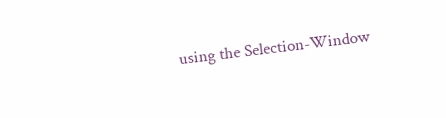using the Selection-Window